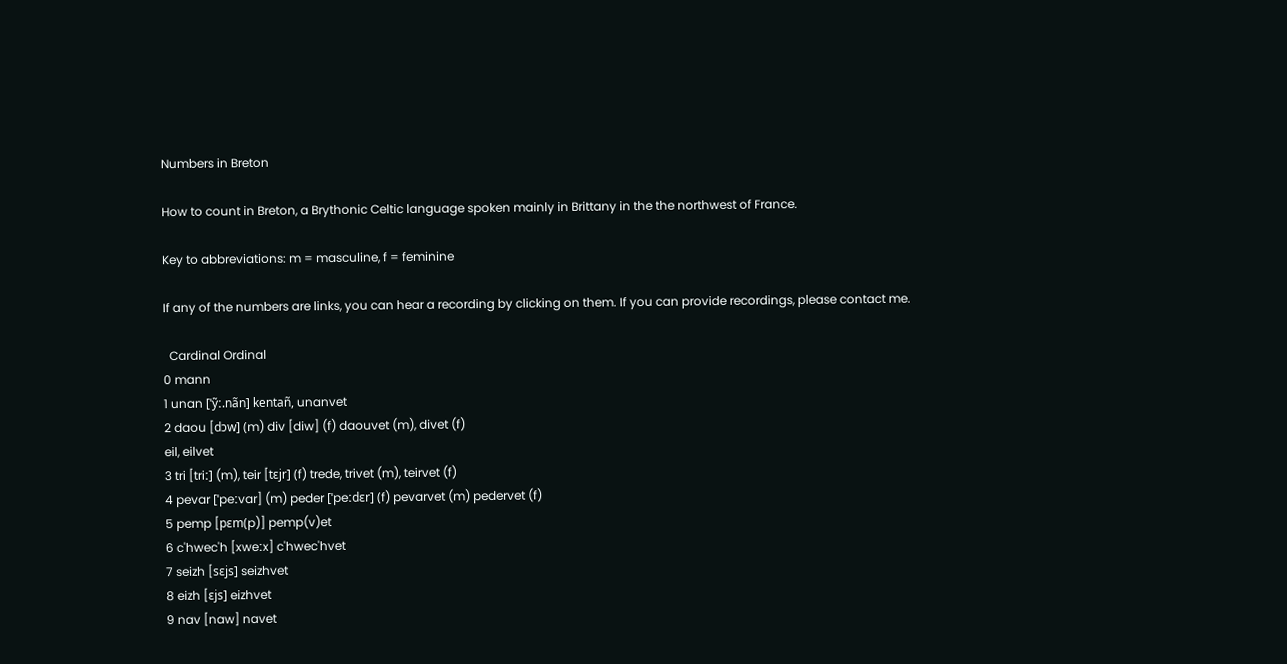Numbers in Breton

How to count in Breton, a Brythonic Celtic language spoken mainly in Brittany in the the northwest of France.

Key to abbreviations: m = masculine, f = feminine

If any of the numbers are links, you can hear a recording by clicking on them. If you can provide recordings, please contact me.

  Cardinal Ordinal
0 mann
1 unan [ˈỹː.nãn] kentañ, unanvet
2 daou [dɔw] (m) div [diw] (f) daouvet (m), divet (f)
eil, eilvet
3 tri [triː] (m), teir [tɛjr] (f) trede, trivet (m), teirvet (f)
4 pevar [ˈpeːvar] (m) peder [ˈpeːdɛr] (f) pevarvet (m) pedervet (f)
5 pemp [pɛm(p)] pemp(v)et
6 c'hwec'h [xweːx] c'hwec'hvet
7 seizh [sɛjs] seizhvet
8 eizh [ɛjs] eizhvet
9 nav [naw] navet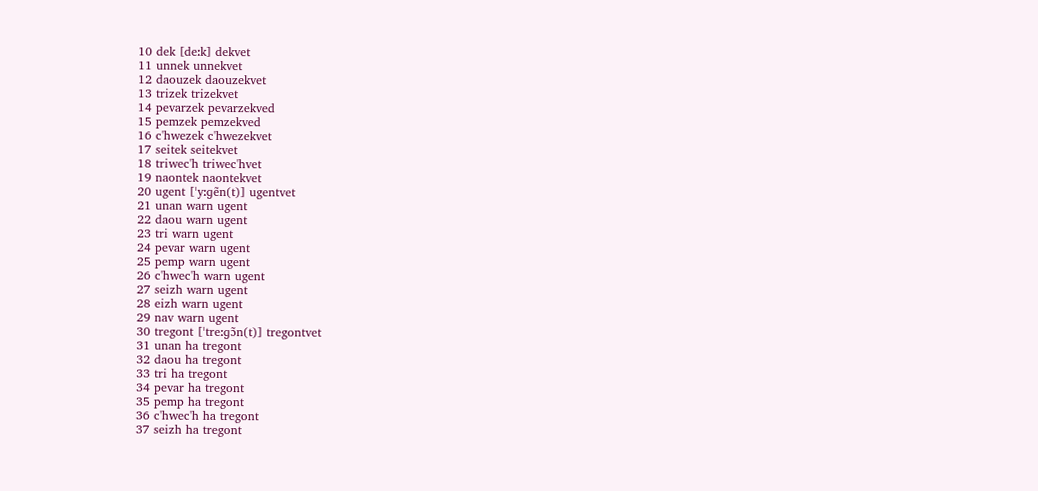10 dek [deːk] dekvet
11 unnek unnekvet
12 daouzek daouzekvet
13 trizek trizekvet
14 pevarzek pevarzekved
15 pemzek pemzekved
16 c'hwezek c'hwezekvet
17 seitek seitekvet
18 triwec'h triwec'hvet
19 naontek naontekvet
20 ugent [ˈyːɡẽn(t)] ugentvet
21 unan warn ugent
22 daou warn ugent
23 tri warn ugent
24 pevar warn ugent
25 pemp warn ugent
26 c'hwec'h warn ugent
27 seizh warn ugent
28 eizh warn ugent
29 nav warn ugent
30 tregont [ˈtreːɡɔ̃n(t)] tregontvet
31 unan ha tregont
32 daou ha tregont
33 tri ha tregont
34 pevar ha tregont
35 pemp ha tregont
36 c'hwec'h ha tregont
37 seizh ha tregont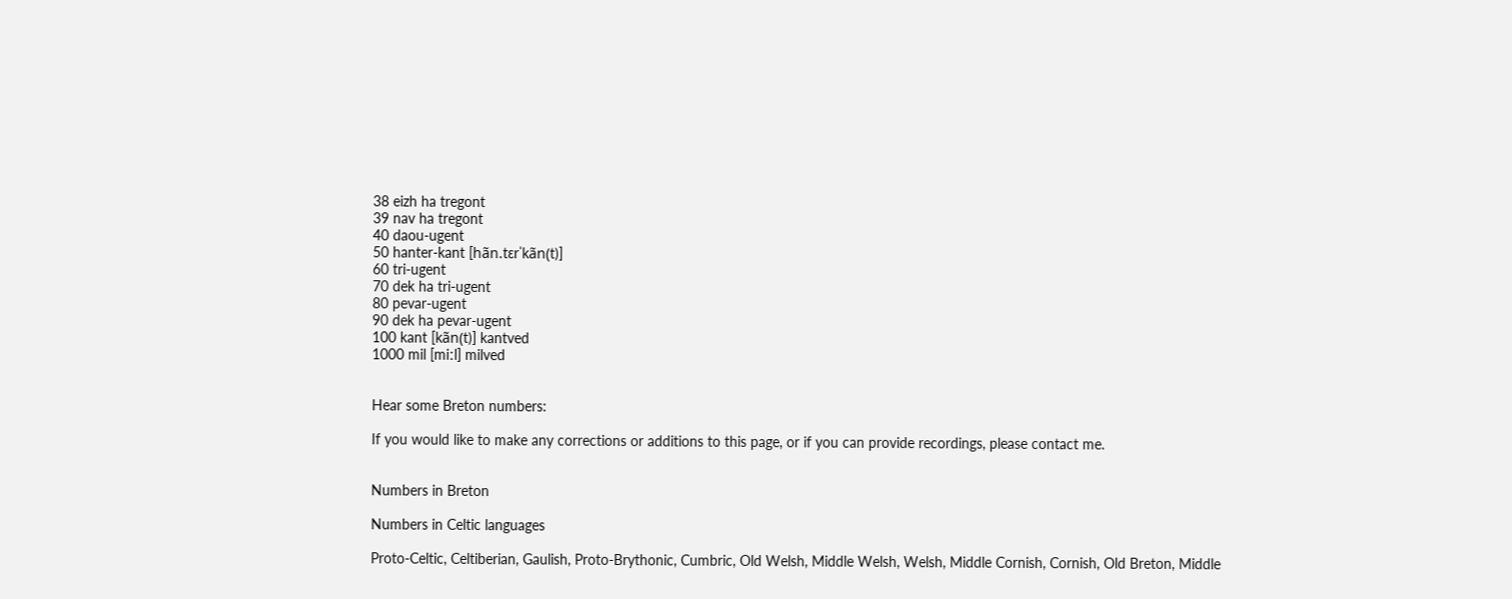38 eizh ha tregont
39 nav ha tregont
40 daou-ugent
50 hanter-kant [hãn.tɛrˈkãn(t)]
60 tri-ugent
70 dek ha tri-ugent
80 pevar-ugent
90 dek ha pevar-ugent
100 kant [kãn(t)] kantved
1000 mil [miːl] milved


Hear some Breton numbers:

If you would like to make any corrections or additions to this page, or if you can provide recordings, please contact me.


Numbers in Breton

Numbers in Celtic languages

Proto-Celtic, Celtiberian, Gaulish, Proto-Brythonic, Cumbric, Old Welsh, Middle Welsh, Welsh, Middle Cornish, Cornish, Old Breton, Middle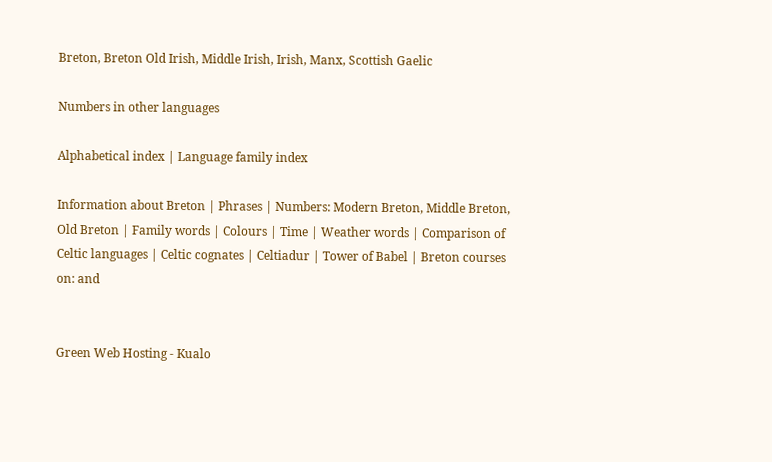Breton, Breton Old Irish, Middle Irish, Irish, Manx, Scottish Gaelic

Numbers in other languages

Alphabetical index | Language family index

Information about Breton | Phrases | Numbers: Modern Breton, Middle Breton, Old Breton | Family words | Colours | Time | Weather words | Comparison of Celtic languages | Celtic cognates | Celtiadur | Tower of Babel | Breton courses on: and


Green Web Hosting - Kualo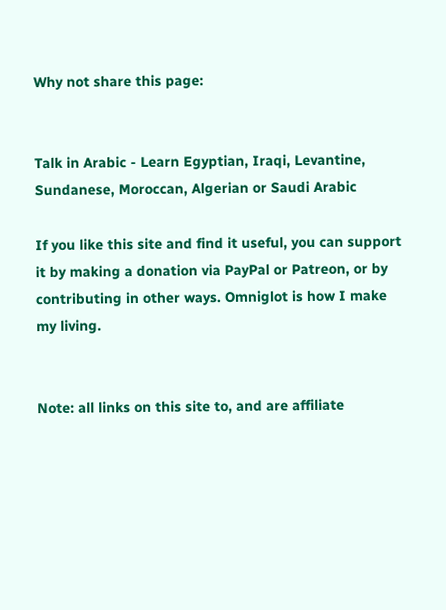Why not share this page:


Talk in Arabic - Learn Egyptian, Iraqi, Levantine, Sundanese, Moroccan, Algerian or Saudi Arabic

If you like this site and find it useful, you can support it by making a donation via PayPal or Patreon, or by contributing in other ways. Omniglot is how I make my living.


Note: all links on this site to, and are affiliate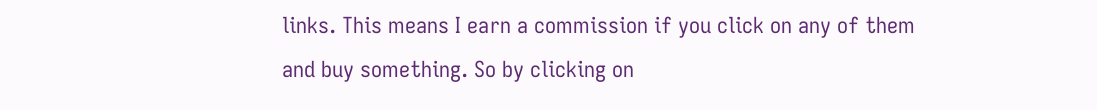links. This means I earn a commission if you click on any of them and buy something. So by clicking on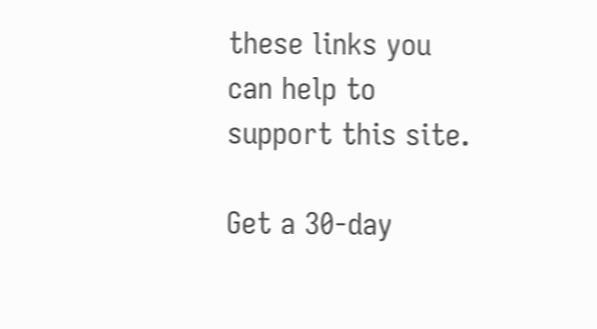these links you can help to support this site.

Get a 30-day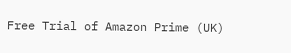Free Trial of Amazon Prime (UK)